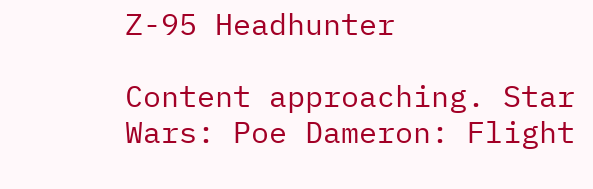Z-95 Headhunter

Content approaching. Star Wars: Poe Dameron: Flight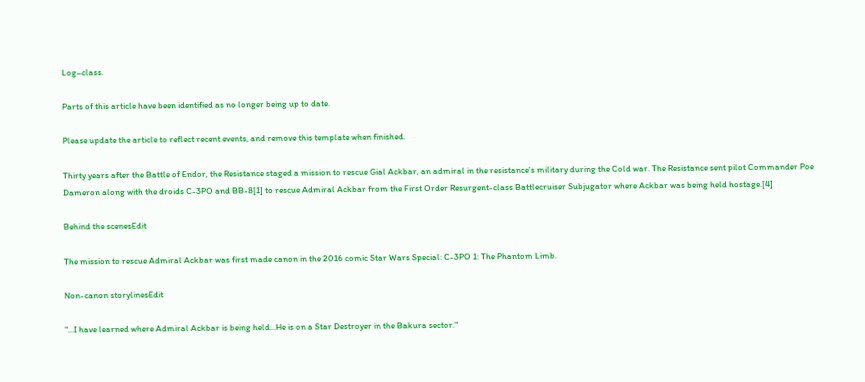Log–class.

Parts of this article have been identified as no longer being up to date.

Please update the article to reflect recent events, and remove this template when finished.

Thirty years after the Battle of Endor, the Resistance staged a mission to rescue Gial Ackbar, an admiral in the resistance's military during the Cold war. The Resistance sent pilot Commander Poe Dameron along with the droids C-3PO and BB-8[1] to rescue Admiral Ackbar from the First Order Resurgent-class Battlecruiser Subjugator where Ackbar was being held hostage.[4]

Behind the scenesEdit

The mission to rescue Admiral Ackbar was first made canon in the 2016 comic Star Wars Special: C-3PO 1: The Phantom Limb.

Non-canon storylinesEdit

"...I have learned where Admiral Ackbar is being held...He is on a Star Destroyer in the Bakura sector."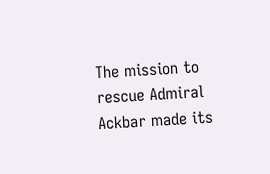The mission to rescue Admiral Ackbar made its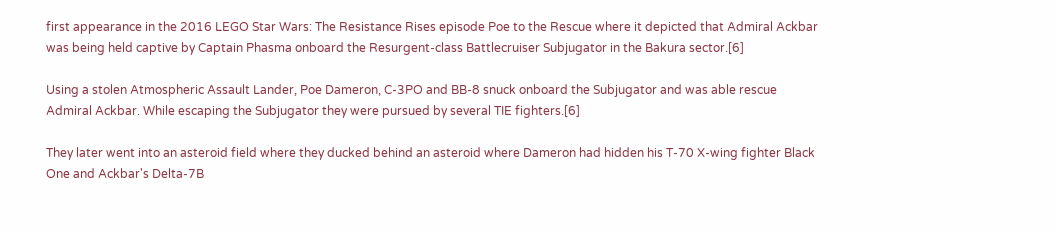first appearance in the 2016 LEGO Star Wars: The Resistance Rises episode Poe to the Rescue where it depicted that Admiral Ackbar was being held captive by Captain Phasma onboard the Resurgent-class Battlecruiser Subjugator in the Bakura sector.[6]

Using a stolen Atmospheric Assault Lander, Poe Dameron, C-3PO and BB-8 snuck onboard the Subjugator and was able rescue Admiral Ackbar. While escaping the Subjugator they were pursued by several TIE fighters.[6]

They later went into an asteroid field where they ducked behind an asteroid where Dameron had hidden his T-70 X-wing fighter Black One and Ackbar's Delta-7B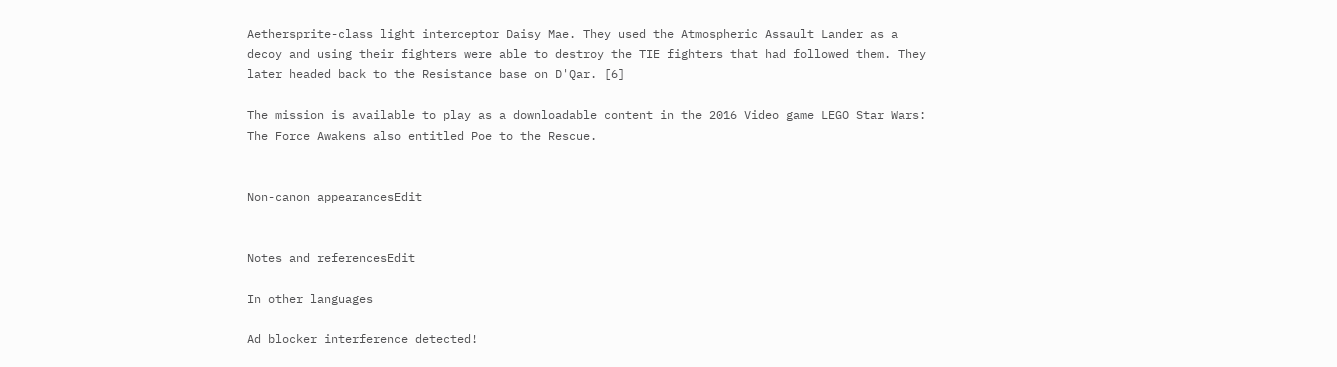Aethersprite-class light interceptor Daisy Mae. They used the Atmospheric Assault Lander as a decoy and using their fighters were able to destroy the TIE fighters that had followed them. They later headed back to the Resistance base on D'Qar. [6]

The mission is available to play as a downloadable content in the 2016 Video game LEGO Star Wars: The Force Awakens also entitled Poe to the Rescue.


Non-canon appearancesEdit


Notes and referencesEdit

In other languages

Ad blocker interference detected!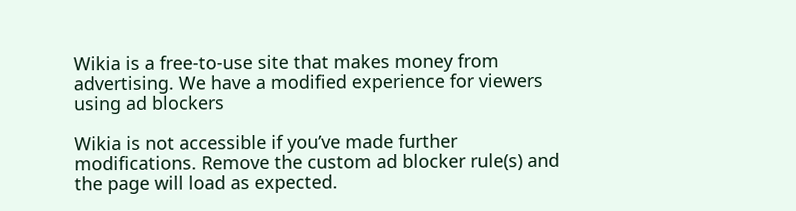Wikia is a free-to-use site that makes money from advertising. We have a modified experience for viewers using ad blockers

Wikia is not accessible if you’ve made further modifications. Remove the custom ad blocker rule(s) and the page will load as expected.